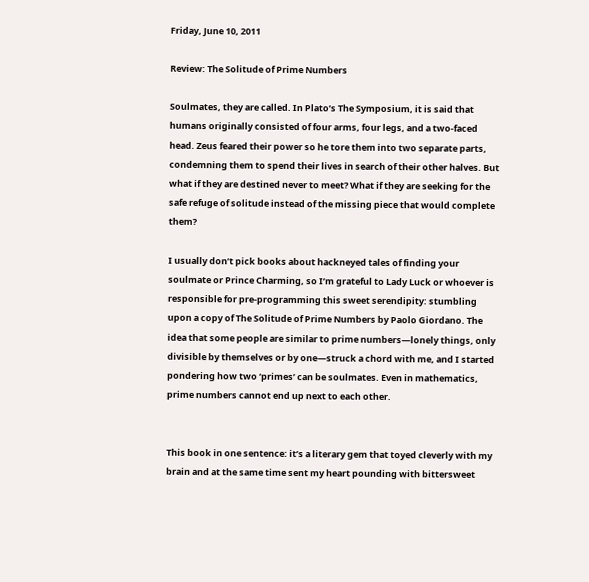Friday, June 10, 2011

Review: The Solitude of Prime Numbers

Soulmates, they are called. In Plato’s The Symposium, it is said that humans originally consisted of four arms, four legs, and a two-faced head. Zeus feared their power so he tore them into two separate parts, condemning them to spend their lives in search of their other halves. But what if they are destined never to meet? What if they are seeking for the safe refuge of solitude instead of the missing piece that would complete them?

I usually don’t pick books about hackneyed tales of finding your soulmate or Prince Charming, so I’m grateful to Lady Luck or whoever is responsible for pre-programming this sweet serendipity: stumbling upon a copy of The Solitude of Prime Numbers by Paolo Giordano. The idea that some people are similar to prime numbers—lonely things, only divisible by themselves or by one—struck a chord with me, and I started pondering how two ‘primes’ can be soulmates. Even in mathematics, prime numbers cannot end up next to each other.


This book in one sentence: it’s a literary gem that toyed cleverly with my brain and at the same time sent my heart pounding with bittersweet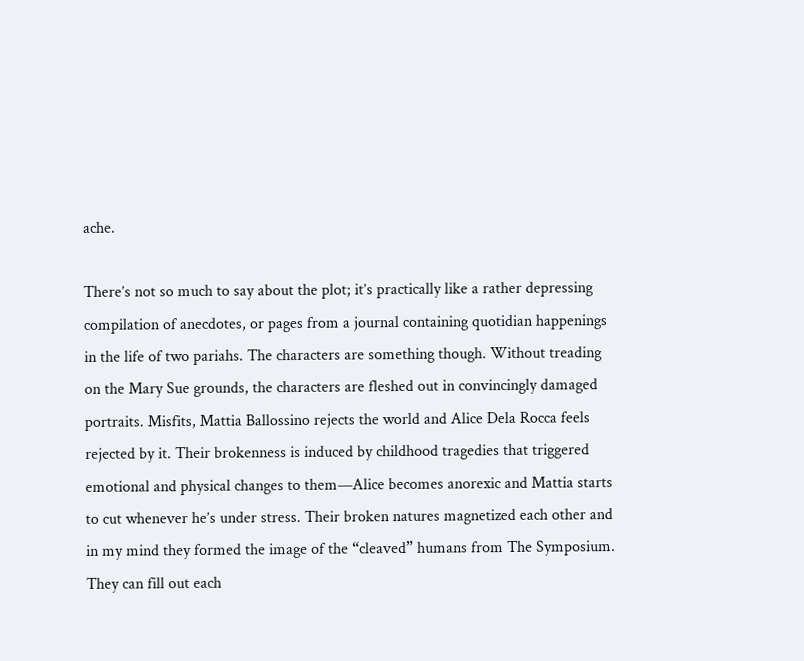ache.

There’s not so much to say about the plot; it’s practically like a rather depressing compilation of anecdotes, or pages from a journal containing quotidian happenings in the life of two pariahs. The characters are something though. Without treading on the Mary Sue grounds, the characters are fleshed out in convincingly damaged portraits. Misfits, Mattia Ballossino rejects the world and Alice Dela Rocca feels rejected by it. Their brokenness is induced by childhood tragedies that triggered emotional and physical changes to them—Alice becomes anorexic and Mattia starts to cut whenever he’s under stress. Their broken natures magnetized each other and in my mind they formed the image of the “cleaved” humans from The Symposium. They can fill out each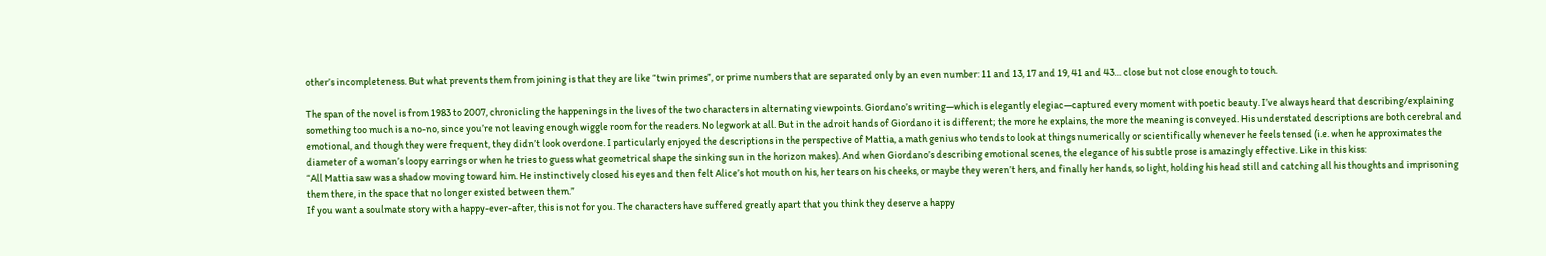other’s incompleteness. But what prevents them from joining is that they are like “twin primes”, or prime numbers that are separated only by an even number: 11 and 13, 17 and 19, 41 and 43… close but not close enough to touch.

The span of the novel is from 1983 to 2007, chronicling the happenings in the lives of the two characters in alternating viewpoints. Giordano’s writing—which is elegantly elegiac—captured every moment with poetic beauty. I’ve always heard that describing/explaining something too much is a no-no, since you’re not leaving enough wiggle room for the readers. No legwork at all. But in the adroit hands of Giordano it is different; the more he explains, the more the meaning is conveyed. His understated descriptions are both cerebral and emotional, and though they were frequent, they didn’t look overdone. I particularly enjoyed the descriptions in the perspective of Mattia, a math genius who tends to look at things numerically or scientifically whenever he feels tensed (i.e. when he approximates the diameter of a woman’s loopy earrings or when he tries to guess what geometrical shape the sinking sun in the horizon makes). And when Giordano’s describing emotional scenes, the elegance of his subtle prose is amazingly effective. Like in this kiss:
“All Mattia saw was a shadow moving toward him. He instinctively closed his eyes and then felt Alice’s hot mouth on his, her tears on his cheeks, or maybe they weren’t hers, and finally her hands, so light, holding his head still and catching all his thoughts and imprisoning them there, in the space that no longer existed between them.”
If you want a soulmate story with a happy-ever-after, this is not for you. The characters have suffered greatly apart that you think they deserve a happy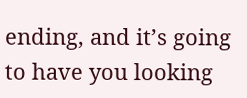ending, and it’s going to have you looking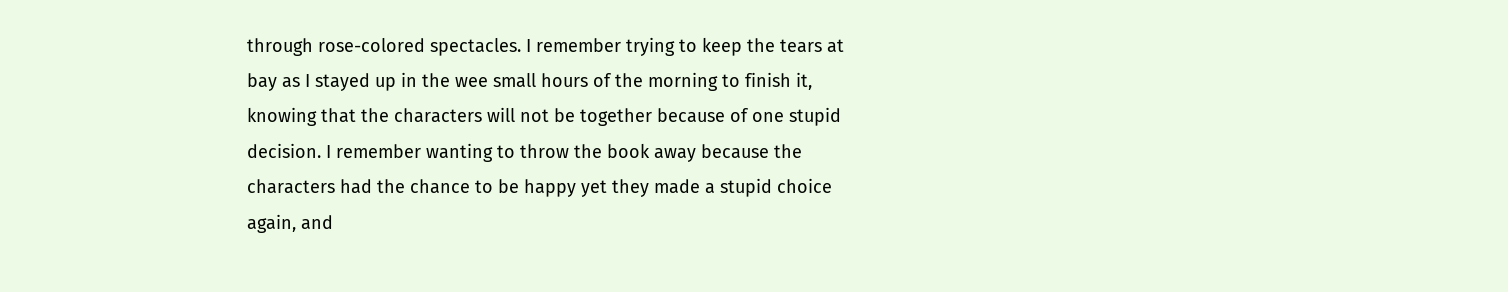through rose-colored spectacles. I remember trying to keep the tears at bay as I stayed up in the wee small hours of the morning to finish it, knowing that the characters will not be together because of one stupid decision. I remember wanting to throw the book away because the characters had the chance to be happy yet they made a stupid choice again, and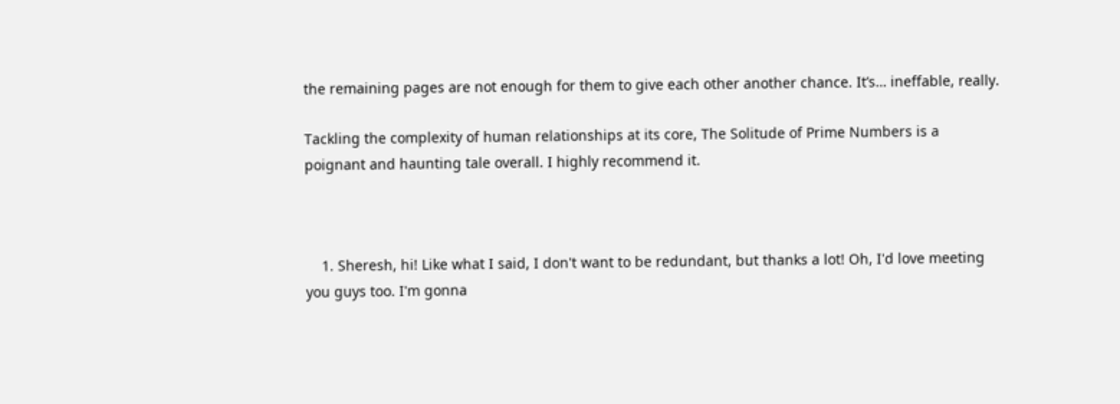the remaining pages are not enough for them to give each other another chance. It’s… ineffable, really.

Tackling the complexity of human relationships at its core, The Solitude of Prime Numbers is a poignant and haunting tale overall. I highly recommend it.



    1. Sheresh, hi! Like what I said, I don't want to be redundant, but thanks a lot! Oh, I'd love meeting you guys too. I'm gonna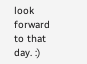look forward to that day. :)